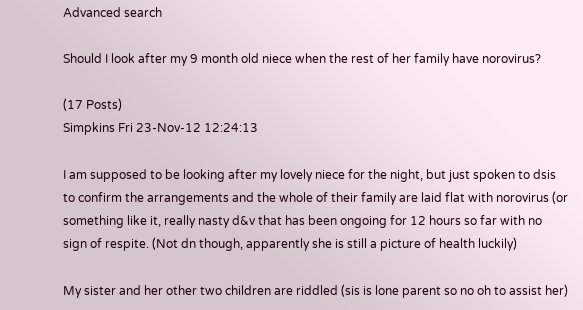Advanced search

Should I look after my 9 month old niece when the rest of her family have norovirus?

(17 Posts)
Simpkins Fri 23-Nov-12 12:24:13

I am supposed to be looking after my lovely niece for the night, but just spoken to dsis to confirm the arrangements and the whole of their family are laid flat with norovirus (or something like it, really nasty d&v that has been ongoing for 12 hours so far with no sign of respite. (Not dn though, apparently she is still a picture of health luckily)

My sister and her other two children are riddled (sis is lone parent so no oh to assist her)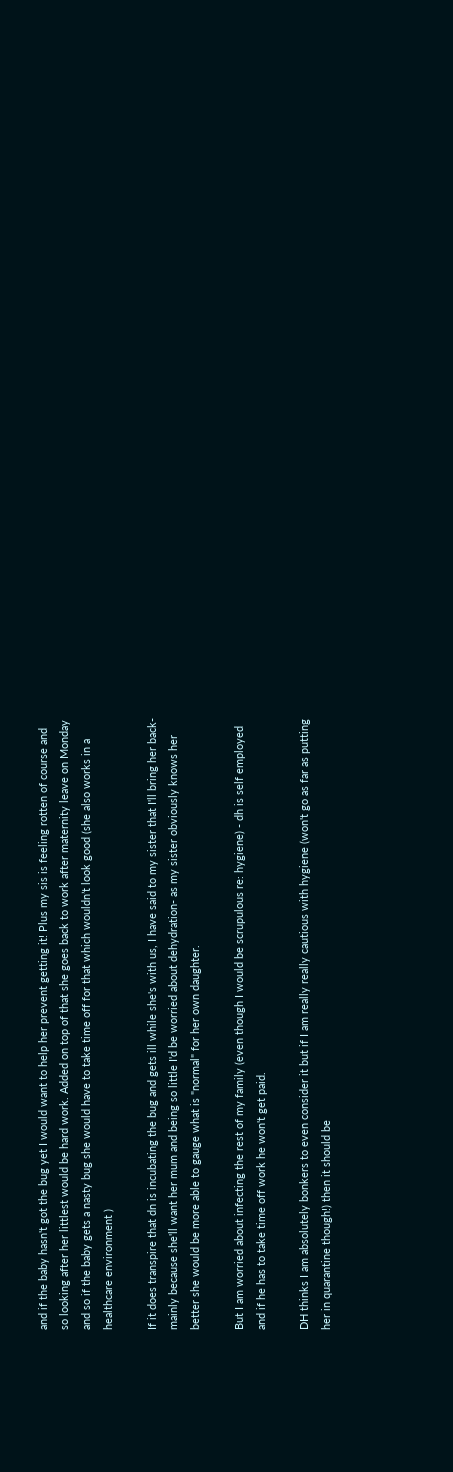and if the baby hasn't got the bug yet I would want to help her prevent getting it! Plus my sis is feeling rotten of course and so looking after her littlest would be hard work. Added on top of that she goes back to work after maternity leave on Monday and so if the baby gets a nasty bug she would have to take time off for that which wouldn’t look good (she also works in a healthcare environment )

If it does transpire that dn is incubating the bug and gets ill while she's with us, I have said to my sister that I'll bring her back- mainly because she'll want her mum and being so little I'd be worried about dehydration- as my sister obviously knows her better she would be more able to gauge what is "normal" for her own daughter.

But I am worried about infecting the rest of my family (even though I would be scrupulous re: hygiene) - dh is self employed and if he has to take time off work he won't get paid.

DH thinks I am absolutely bonkers to even consider it but if I am really really cautious with hygiene (won't go as far as putting her in quarantine though!) then it should be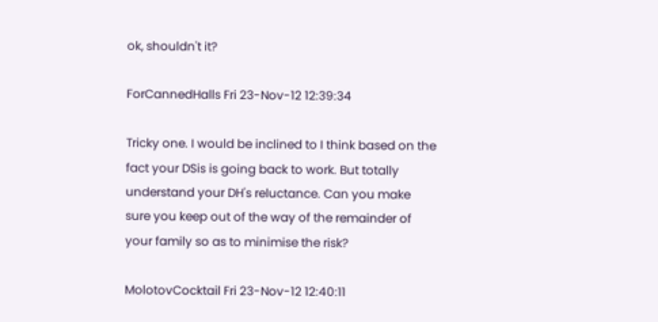ok, shouldn't it?

ForCannedHalls Fri 23-Nov-12 12:39:34

Tricky one. I would be inclined to I think based on the fact your DSis is going back to work. But totally understand your DH's reluctance. Can you make sure you keep out of the way of the remainder of your family so as to minimise the risk?

MolotovCocktail Fri 23-Nov-12 12:40:11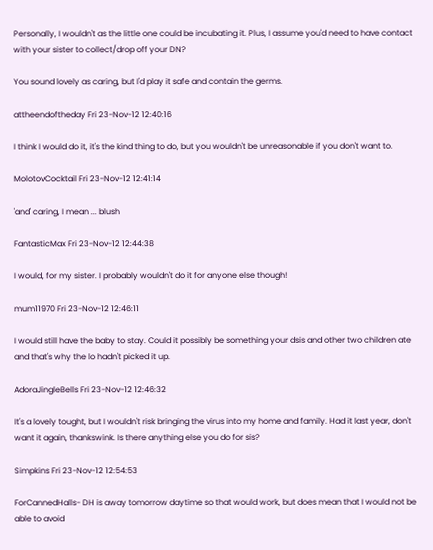Personally, I wouldn't as the little one could be incubating it. Plus, I assume you'd need to have contact with your sister to collect/drop off your DN?

You sound lovely as caring, but I'd play it safe and contain the germs.

attheendoftheday Fri 23-Nov-12 12:40:16

I think I would do it, it's the kind thing to do, but you wouldn't be unreasonable if you don't want to.

MolotovCocktail Fri 23-Nov-12 12:41:14

'and' caring, I mean ... blush

FantasticMax Fri 23-Nov-12 12:44:38

I would, for my sister. I probably wouldn't do it for anyone else though!

mum11970 Fri 23-Nov-12 12:46:11

I would still have the baby to stay. Could it possibly be something your dsis and other two children ate and that's why the lo hadn't picked it up.

AdoraJingleBells Fri 23-Nov-12 12:46:32

It's a lovely tought, but I wouldn't risk bringing the virus into my home and family. Had it last year, don't want it again, thankswink. Is there anything else you do for sis?

Simpkins Fri 23-Nov-12 12:54:53

ForCannedHalls- DH is away tomorrow daytime so that would work, but does mean that I would not be able to avoid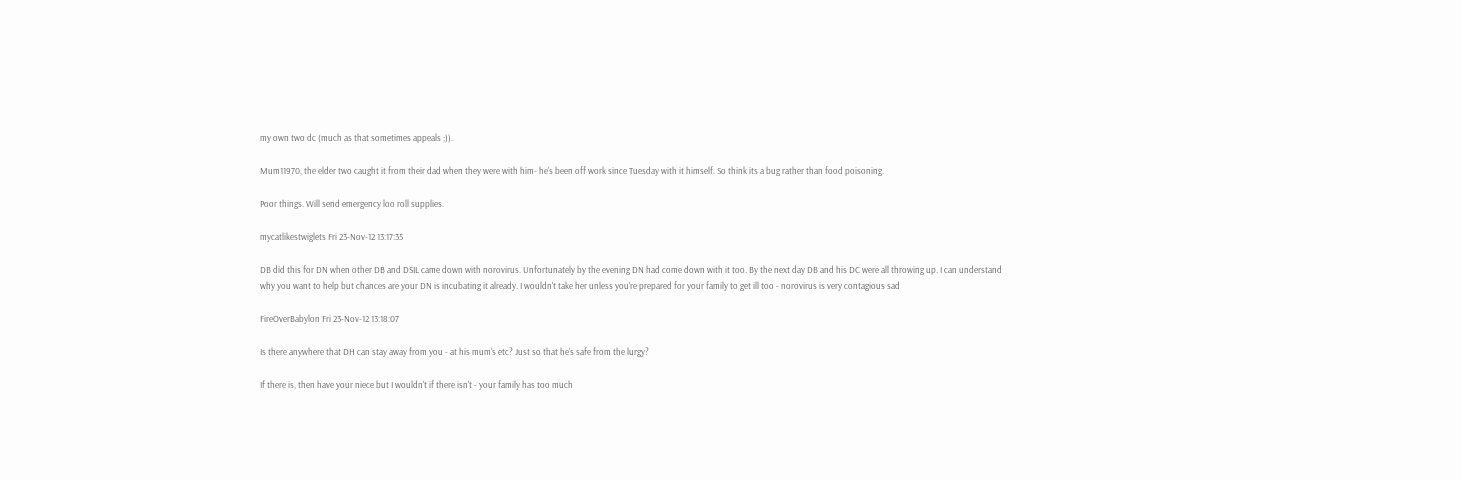my own two dc (much as that sometimes appeals ;)).

Mum11970, the elder two caught it from their dad when they were with him- he's been off work since Tuesday with it himself. So think its a bug rather than food poisoning.

Poor things. Will send emergency loo roll supplies.

mycatlikestwiglets Fri 23-Nov-12 13:17:35

DB did this for DN when other DB and DSIL came down with norovirus. Unfortunately by the evening DN had come down with it too. By the next day DB and his DC were all throwing up. I can understand why you want to help but chances are your DN is incubating it already. I wouldn't take her unless you're prepared for your family to get ill too - norovirus is very contagious sad

FireOverBabylon Fri 23-Nov-12 13:18:07

Is there anywhere that DH can stay away from you - at his mum's etc? Just so that he's safe from the lurgy?

If there is, then have your niece but I wouldn't if there isn't - your family has too much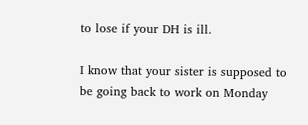to lose if your DH is ill.

I know that your sister is supposed to be going back to work on Monday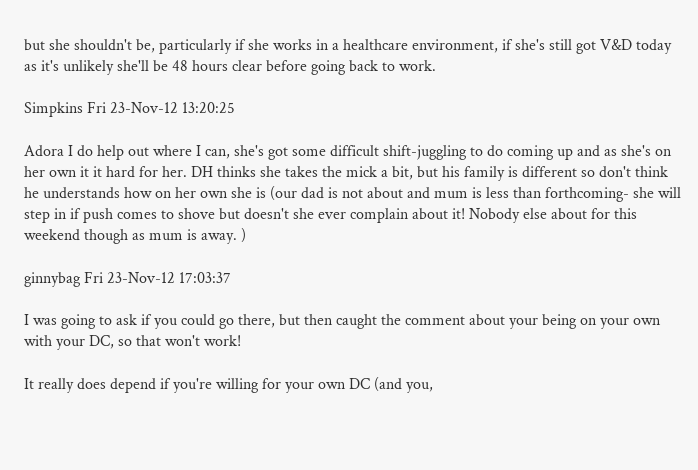but she shouldn't be, particularly if she works in a healthcare environment, if she's still got V&D today as it's unlikely she'll be 48 hours clear before going back to work.

Simpkins Fri 23-Nov-12 13:20:25

Adora I do help out where I can, she's got some difficult shift-juggling to do coming up and as she's on her own it it hard for her. DH thinks she takes the mick a bit, but his family is different so don't think he understands how on her own she is (our dad is not about and mum is less than forthcoming- she will step in if push comes to shove but doesn't she ever complain about it! Nobody else about for this weekend though as mum is away. )

ginnybag Fri 23-Nov-12 17:03:37

I was going to ask if you could go there, but then caught the comment about your being on your own with your DC, so that won't work!

It really does depend if you're willing for your own DC (and you,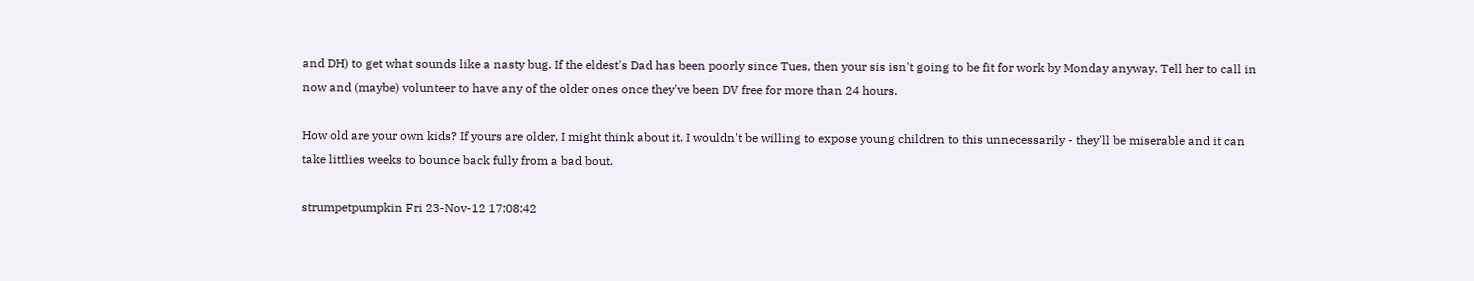and DH) to get what sounds like a nasty bug. If the eldest's Dad has been poorly since Tues, then your sis isn't going to be fit for work by Monday anyway. Tell her to call in now and (maybe) volunteer to have any of the older ones once they've been DV free for more than 24 hours.

How old are your own kids? If yours are older, I might think about it. I wouldn't be willing to expose young children to this unnecessarily - they'll be miserable and it can take littlies weeks to bounce back fully from a bad bout.

strumpetpumpkin Fri 23-Nov-12 17:08:42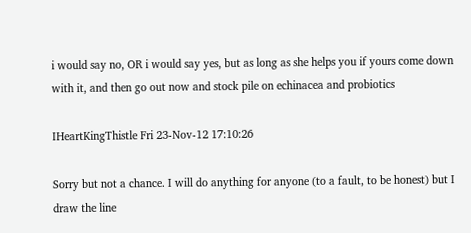i would say no, OR i would say yes, but as long as she helps you if yours come down with it, and then go out now and stock pile on echinacea and probiotics

IHeartKingThistle Fri 23-Nov-12 17:10:26

Sorry but not a chance. I will do anything for anyone (to a fault, to be honest) but I draw the line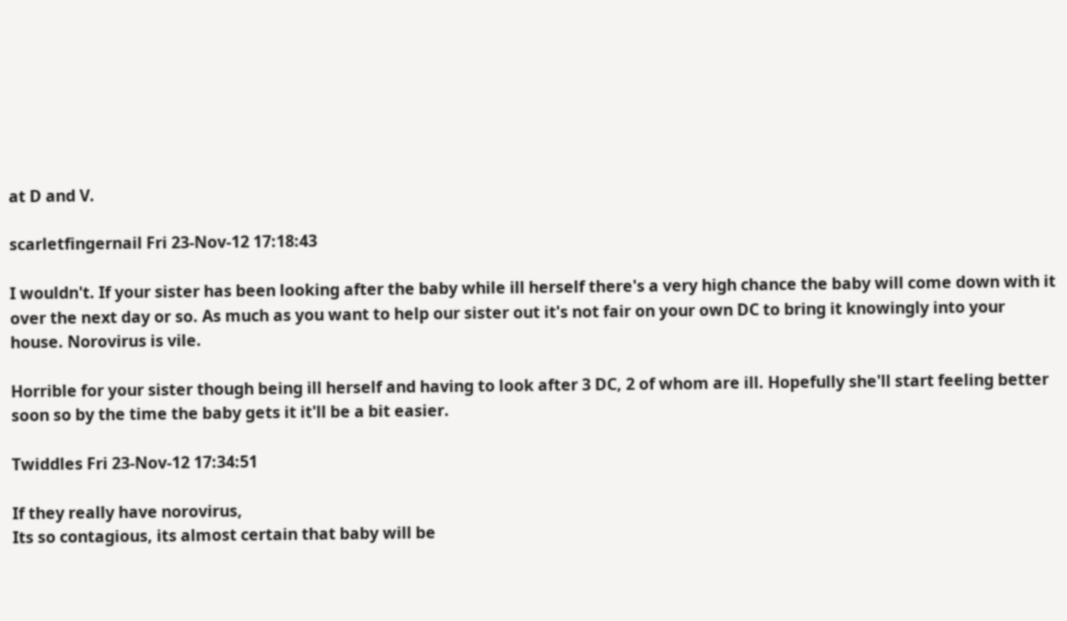at D and V.

scarletfingernail Fri 23-Nov-12 17:18:43

I wouldn't. If your sister has been looking after the baby while ill herself there's a very high chance the baby will come down with it over the next day or so. As much as you want to help our sister out it's not fair on your own DC to bring it knowingly into your house. Norovirus is vile.

Horrible for your sister though being ill herself and having to look after 3 DC, 2 of whom are ill. Hopefully she'll start feeling better soon so by the time the baby gets it it'll be a bit easier.

Twiddles Fri 23-Nov-12 17:34:51

If they really have norovirus,
Its so contagious, its almost certain that baby will be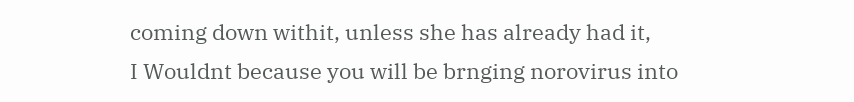coming down withit, unless she has already had it,
I Wouldnt because you will be brnging norovirus into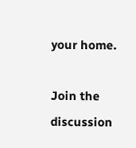your home.

Join the discussion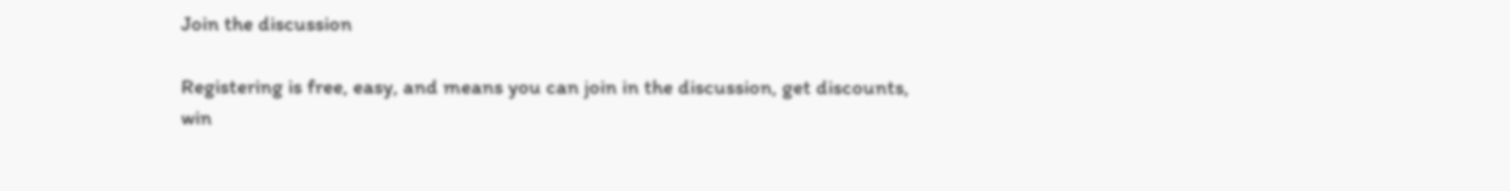Join the discussion

Registering is free, easy, and means you can join in the discussion, get discounts, win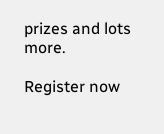prizes and lots more.

Register now